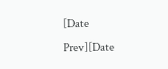[Date Prev][Date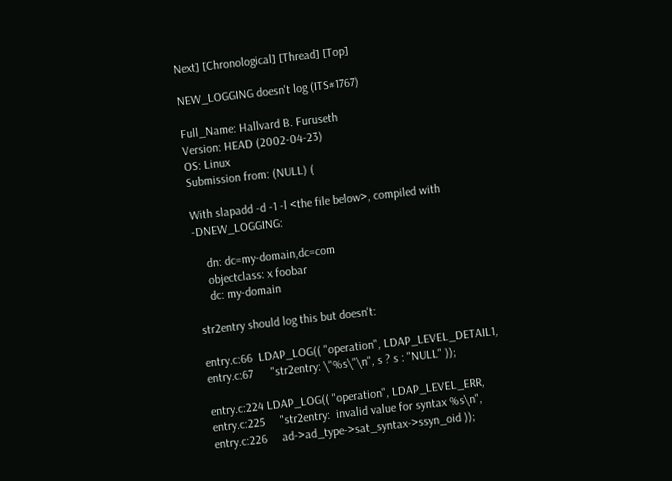Next] [Chronological] [Thread] [Top]

NEW_LOGGING doesn't log (ITS#1767)

Full_Name: Hallvard B. Furuseth
Version: HEAD (2002-04-23)
OS: Linux
Submission from: (NULL) (

With slapadd -d -1 -l <the file below>, compiled with -DNEW_LOGGING:

    dn: dc=my-domain,dc=com
    objectclass: x foobar
    dc: my-domain

str2entry should log this but doesn't:

entry.c:66  LDAP_LOG(( "operation", LDAP_LEVEL_DETAIL1,
entry.c:67      "str2entry: \"%s\"\n", s ? s : "NULL" ));

entry.c:224 LDAP_LOG(( "operation", LDAP_LEVEL_ERR,
entry.c:225     "str2entry:  invalid value for syntax %s\n",
entry.c:226     ad->ad_type->sat_syntax->ssyn_oid ));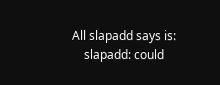All slapadd says is:
    slapadd: could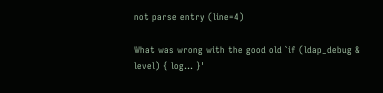not parse entry (line=4)

What was wrong with the good old `if (ldap_debug & level) { log... }'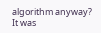algorithm anyway?  It was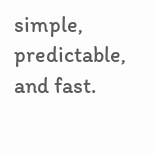simple, predictable, and fast.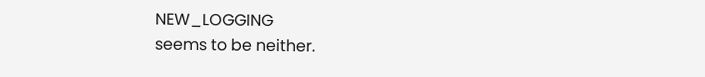NEW_LOGGING
seems to be neither.